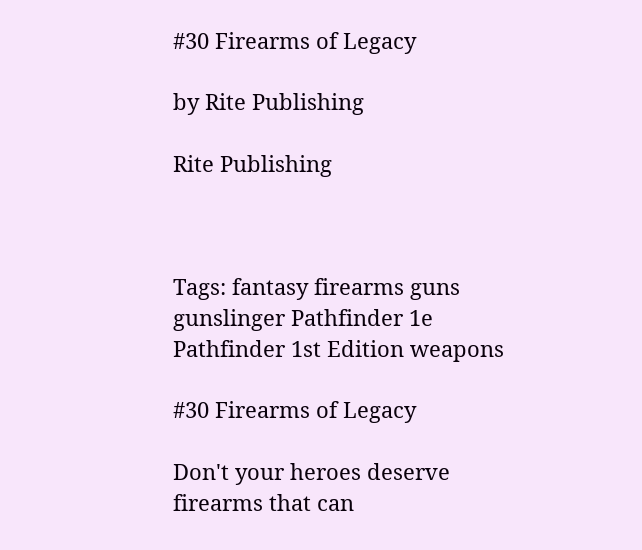#30 Firearms of Legacy

by Rite Publishing

Rite Publishing



Tags: fantasy firearms guns gunslinger Pathfinder 1e Pathfinder 1st Edition weapons

#30 Firearms of Legacy

Don't your heroes deserve firearms that can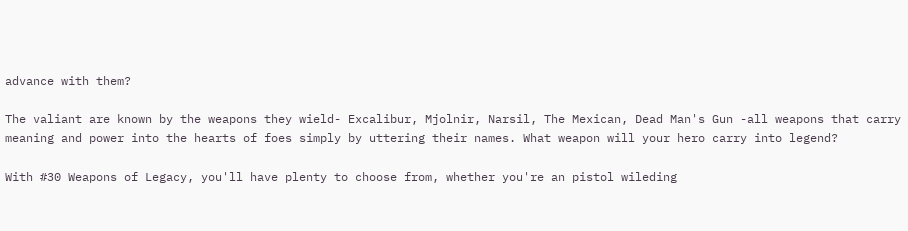advance with them?

The valiant are known by the weapons they wield- Excalibur, Mjolnir, Narsil, The Mexican, Dead Man's Gun -all weapons that carry meaning and power into the hearts of foes simply by uttering their names. What weapon will your hero carry into legend?

With #30 Weapons of Legacy, you'll have plenty to choose from, whether you're an pistol wileding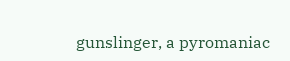gunslinger, a pyromaniac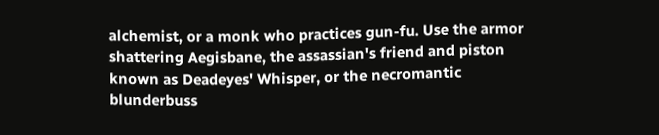alchemist, or a monk who practices gun-fu. Use the armor shattering Aegisbane, the assassian's friend and piston known as Deadeyes' Whisper, or the necromantic blunderbuss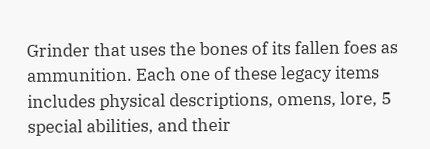Grinder that uses the bones of its fallen foes as ammunition. Each one of these legacy items includes physical descriptions, omens, lore, 5 special abilities, and their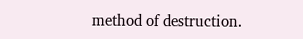method of destruction.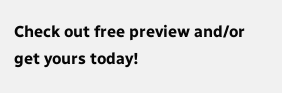Check out free preview and/or get yours today!